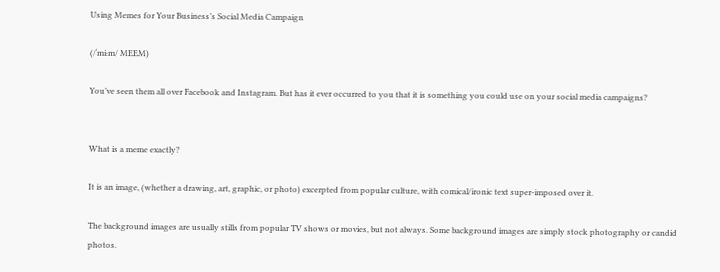Using Memes for Your Business’s Social Media Campaign

(/ˈmiːm/ MEEM)

You’ve seen them all over Facebook and Instagram. But has it ever occurred to you that it is something you could use on your social media campaigns?


What is a meme exactly?

It is an image, (whether a drawing, art, graphic, or photo) excerpted from popular culture, with comical/ironic text super-imposed over it.

The background images are usually stills from popular TV shows or movies, but not always. Some background images are simply stock photography or candid photos.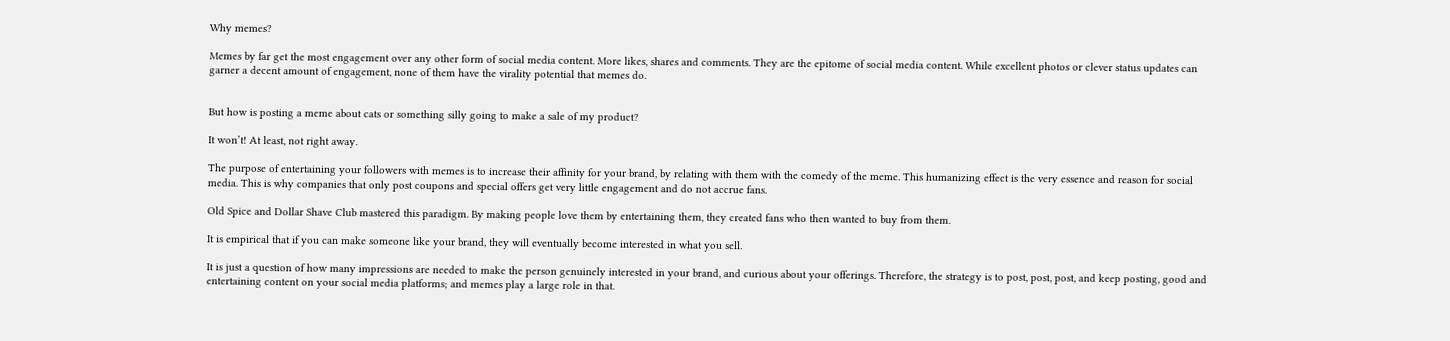Why memes?

Memes by far get the most engagement over any other form of social media content. More likes, shares and comments. They are the epitome of social media content. While excellent photos or clever status updates can garner a decent amount of engagement, none of them have the virality potential that memes do.


But how is posting a meme about cats or something silly going to make a sale of my product?

It won’t! At least, not right away.

The purpose of entertaining your followers with memes is to increase their affinity for your brand, by relating with them with the comedy of the meme. This humanizing effect is the very essence and reason for social media. This is why companies that only post coupons and special offers get very little engagement and do not accrue fans.

Old Spice and Dollar Shave Club mastered this paradigm. By making people love them by entertaining them, they created fans who then wanted to buy from them.

It is empirical that if you can make someone like your brand, they will eventually become interested in what you sell.

It is just a question of how many impressions are needed to make the person genuinely interested in your brand, and curious about your offerings. Therefore, the strategy is to post, post, post, and keep posting, good and entertaining content on your social media platforms; and memes play a large role in that.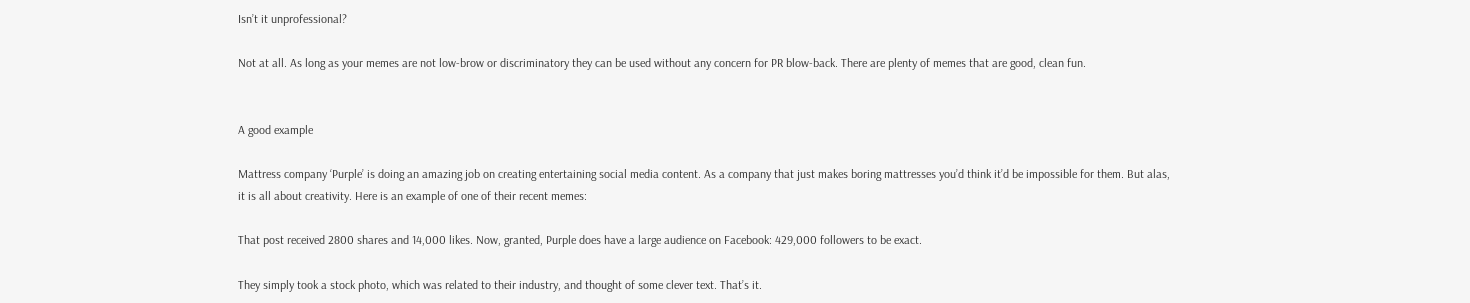Isn’t it unprofessional?

Not at all. As long as your memes are not low-brow or discriminatory they can be used without any concern for PR blow-back. There are plenty of memes that are good, clean fun.


A good example

Mattress company ‘Purple’ is doing an amazing job on creating entertaining social media content. As a company that just makes boring mattresses you’d think it’d be impossible for them. But alas, it is all about creativity. Here is an example of one of their recent memes:

That post received 2800 shares and 14,000 likes. Now, granted, Purple does have a large audience on Facebook: 429,000 followers to be exact.

They simply took a stock photo, which was related to their industry, and thought of some clever text. That’s it.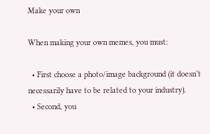Make your own

When making your own memes, you must:

  • First choose a photo/image background (it doesn’t necessarily have to be related to your industry).
  • Second, you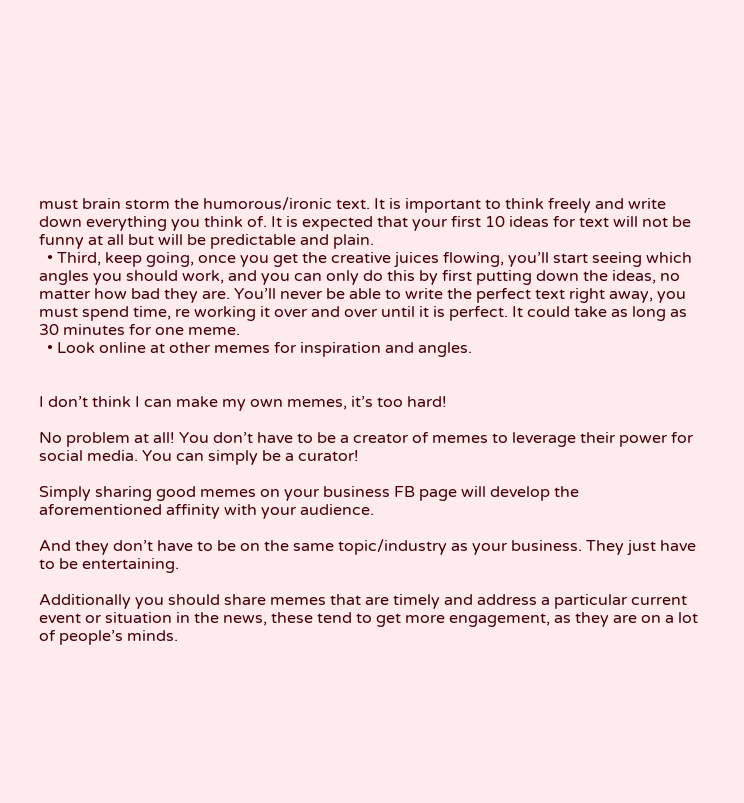must brain storm the humorous/ironic text. It is important to think freely and write down everything you think of. It is expected that your first 10 ideas for text will not be funny at all but will be predictable and plain.
  • Third, keep going, once you get the creative juices flowing, you’ll start seeing which angles you should work, and you can only do this by first putting down the ideas, no matter how bad they are. You’ll never be able to write the perfect text right away, you must spend time, re working it over and over until it is perfect. It could take as long as 30 minutes for one meme.
  • Look online at other memes for inspiration and angles.


I don’t think I can make my own memes, it’s too hard!

No problem at all! You don’t have to be a creator of memes to leverage their power for social media. You can simply be a curator!

Simply sharing good memes on your business FB page will develop the aforementioned affinity with your audience.

And they don’t have to be on the same topic/industry as your business. They just have to be entertaining.

Additionally you should share memes that are timely and address a particular current event or situation in the news, these tend to get more engagement, as they are on a lot of people’s minds.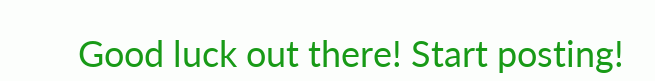Good luck out there! Start posting!